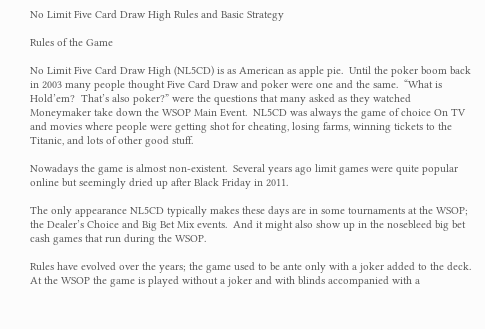No Limit Five Card Draw High Rules and Basic Strategy

Rules of the Game

No Limit Five Card Draw High (NL5CD) is as American as apple pie.  Until the poker boom back in 2003 many people thought Five Card Draw and poker were one and the same.  “What is Hold’em?  That’s also poker?” were the questions that many asked as they watched Moneymaker take down the WSOP Main Event.  NL5CD was always the game of choice On TV and movies where people were getting shot for cheating, losing farms, winning tickets to the Titanic, and lots of other good stuff.

Nowadays the game is almost non-existent.  Several years ago limit games were quite popular online but seemingly dried up after Black Friday in 2011.

The only appearance NL5CD typically makes these days are in some tournaments at the WSOP; the Dealer’s Choice and Big Bet Mix events.  And it might also show up in the nosebleed big bet cash games that run during the WSOP.

Rules have evolved over the years; the game used to be ante only with a joker added to the deck.  At the WSOP the game is played without a joker and with blinds accompanied with a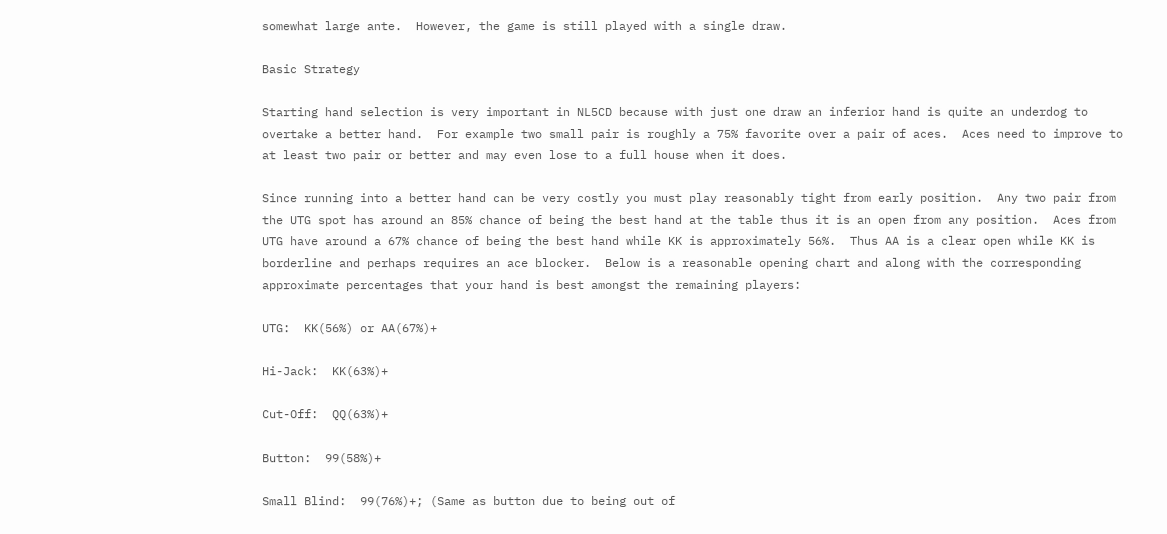somewhat large ante.  However, the game is still played with a single draw.

Basic Strategy

Starting hand selection is very important in NL5CD because with just one draw an inferior hand is quite an underdog to overtake a better hand.  For example two small pair is roughly a 75% favorite over a pair of aces.  Aces need to improve to at least two pair or better and may even lose to a full house when it does.

Since running into a better hand can be very costly you must play reasonably tight from early position.  Any two pair from the UTG spot has around an 85% chance of being the best hand at the table thus it is an open from any position.  Aces from UTG have around a 67% chance of being the best hand while KK is approximately 56%.  Thus AA is a clear open while KK is borderline and perhaps requires an ace blocker.  Below is a reasonable opening chart and along with the corresponding approximate percentages that your hand is best amongst the remaining players:

UTG:  KK(56%) or AA(67%)+

Hi-Jack:  KK(63%)+

Cut-Off:  QQ(63%)+

Button:  99(58%)+

Small Blind:  99(76%)+; (Same as button due to being out of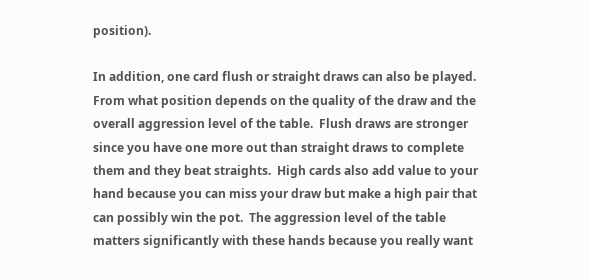position).

In addition, one card flush or straight draws can also be played.  From what position depends on the quality of the draw and the overall aggression level of the table.  Flush draws are stronger since you have one more out than straight draws to complete them and they beat straights.  High cards also add value to your hand because you can miss your draw but make a high pair that can possibly win the pot.  The aggression level of the table matters significantly with these hands because you really want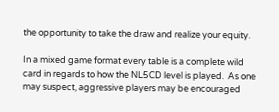the opportunity to take the draw and realize your equity.

In a mixed game format every table is a complete wild card in regards to how the NL5CD level is played.  As one may suspect, aggressive players may be encouraged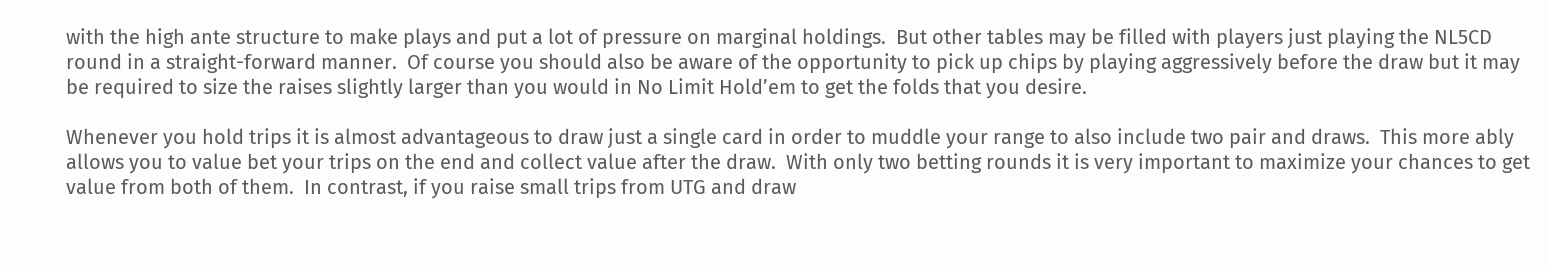with the high ante structure to make plays and put a lot of pressure on marginal holdings.  But other tables may be filled with players just playing the NL5CD round in a straight-forward manner.  Of course you should also be aware of the opportunity to pick up chips by playing aggressively before the draw but it may be required to size the raises slightly larger than you would in No Limit Hold’em to get the folds that you desire.

Whenever you hold trips it is almost advantageous to draw just a single card in order to muddle your range to also include two pair and draws.  This more ably allows you to value bet your trips on the end and collect value after the draw.  With only two betting rounds it is very important to maximize your chances to get value from both of them.  In contrast, if you raise small trips from UTG and draw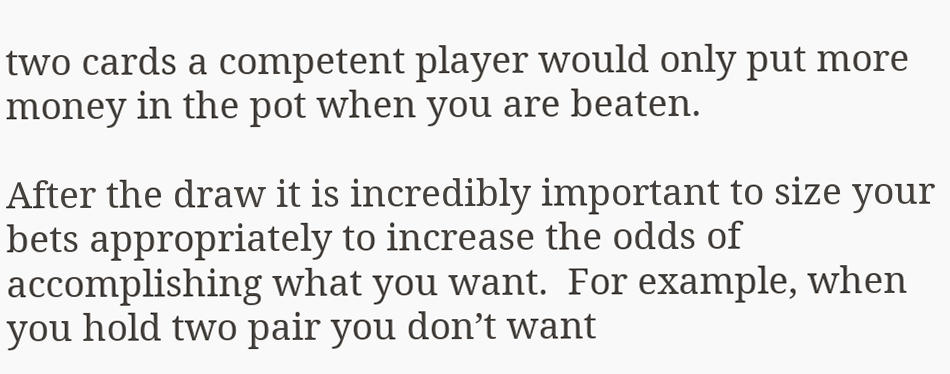two cards a competent player would only put more money in the pot when you are beaten.

After the draw it is incredibly important to size your bets appropriately to increase the odds of accomplishing what you want.  For example, when you hold two pair you don’t want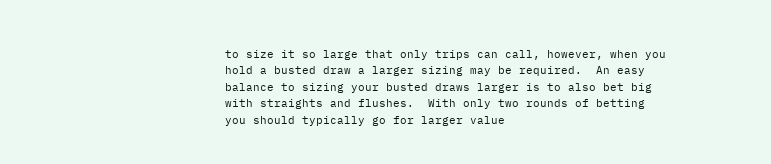to size it so large that only trips can call, however, when you hold a busted draw a larger sizing may be required.  An easy balance to sizing your busted draws larger is to also bet big with straights and flushes.  With only two rounds of betting you should typically go for larger value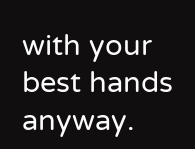with your best hands anyway.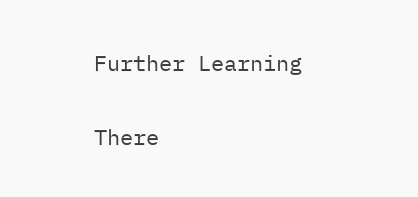Further Learning

There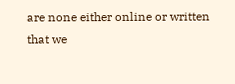are none either online or written that we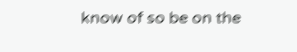know of so be on the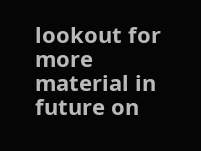lookout for more material in future on